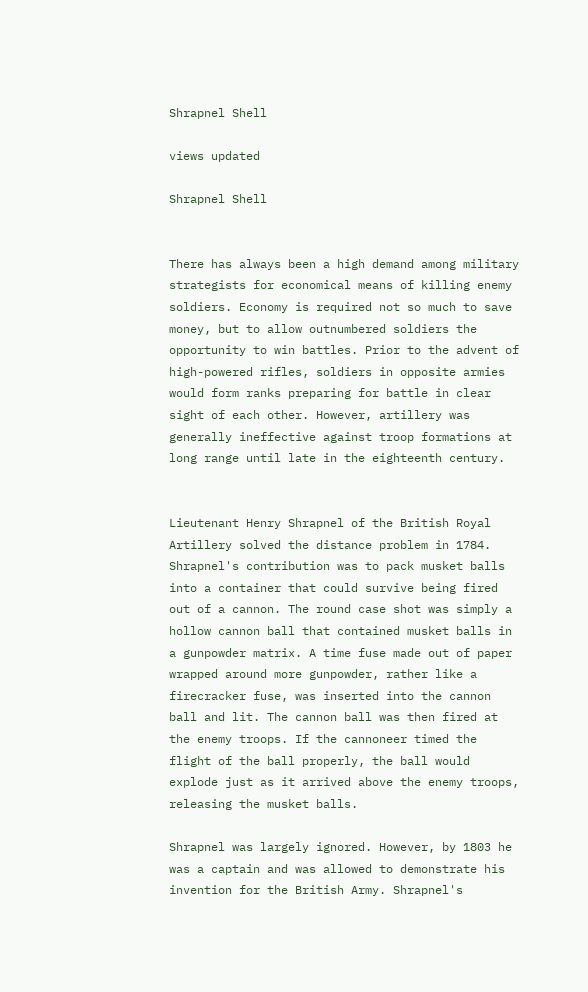Shrapnel Shell

views updated

Shrapnel Shell


There has always been a high demand among military strategists for economical means of killing enemy soldiers. Economy is required not so much to save money, but to allow outnumbered soldiers the opportunity to win battles. Prior to the advent of high-powered rifles, soldiers in opposite armies would form ranks preparing for battle in clear sight of each other. However, artillery was generally ineffective against troop formations at long range until late in the eighteenth century.


Lieutenant Henry Shrapnel of the British Royal Artillery solved the distance problem in 1784. Shrapnel's contribution was to pack musket balls into a container that could survive being fired out of a cannon. The round case shot was simply a hollow cannon ball that contained musket balls in a gunpowder matrix. A time fuse made out of paper wrapped around more gunpowder, rather like a firecracker fuse, was inserted into the cannon ball and lit. The cannon ball was then fired at the enemy troops. If the cannoneer timed the flight of the ball properly, the ball would explode just as it arrived above the enemy troops, releasing the musket balls.

Shrapnel was largely ignored. However, by 1803 he was a captain and was allowed to demonstrate his invention for the British Army. Shrapnel's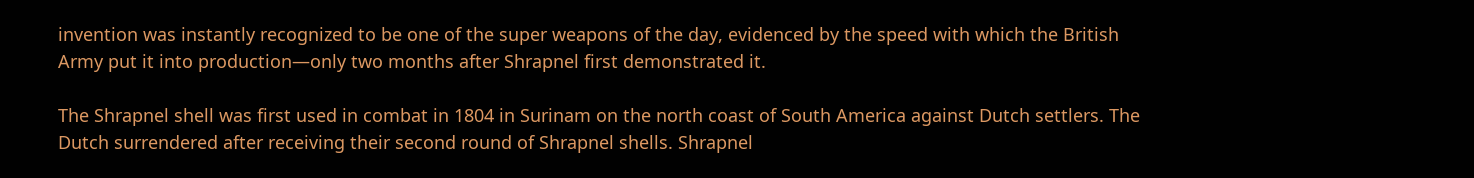invention was instantly recognized to be one of the super weapons of the day, evidenced by the speed with which the British Army put it into production—only two months after Shrapnel first demonstrated it.

The Shrapnel shell was first used in combat in 1804 in Surinam on the north coast of South America against Dutch settlers. The Dutch surrendered after receiving their second round of Shrapnel shells. Shrapnel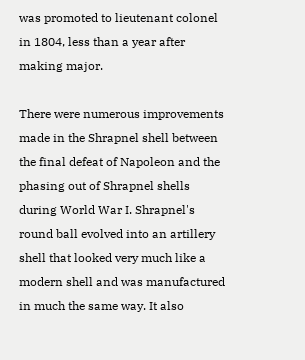was promoted to lieutenant colonel in 1804, less than a year after making major.

There were numerous improvements made in the Shrapnel shell between the final defeat of Napoleon and the phasing out of Shrapnel shells during World War I. Shrapnel's round ball evolved into an artillery shell that looked very much like a modern shell and was manufactured in much the same way. It also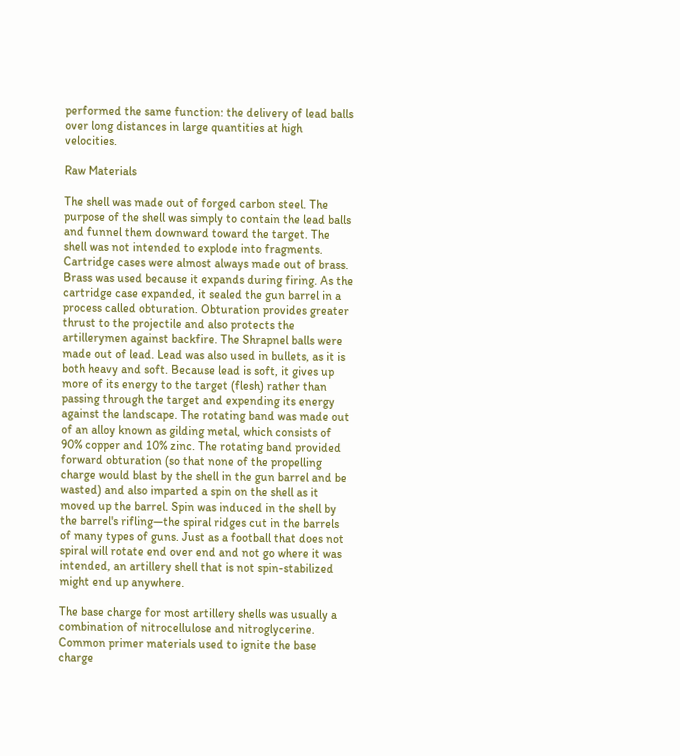performed the same function: the delivery of lead balls over long distances in large quantities at high velocities.

Raw Materials

The shell was made out of forged carbon steel. The purpose of the shell was simply to contain the lead balls and funnel them downward toward the target. The shell was not intended to explode into fragments. Cartridge cases were almost always made out of brass. Brass was used because it expands during firing. As the cartridge case expanded, it sealed the gun barrel in a process called obturation. Obturation provides greater thrust to the projectile and also protects the artillerymen against backfire. The Shrapnel balls were made out of lead. Lead was also used in bullets, as it is both heavy and soft. Because lead is soft, it gives up more of its energy to the target (flesh) rather than passing through the target and expending its energy against the landscape. The rotating band was made out of an alloy known as gilding metal, which consists of 90% copper and 10% zinc. The rotating band provided forward obturation (so that none of the propelling charge would blast by the shell in the gun barrel and be wasted) and also imparted a spin on the shell as it moved up the barrel. Spin was induced in the shell by the barrel's rifling—the spiral ridges cut in the barrels of many types of guns. Just as a football that does not spiral will rotate end over end and not go where it was intended, an artillery shell that is not spin-stabilized might end up anywhere.

The base charge for most artillery shells was usually a combination of nitrocellulose and nitroglycerine. Common primer materials used to ignite the base charge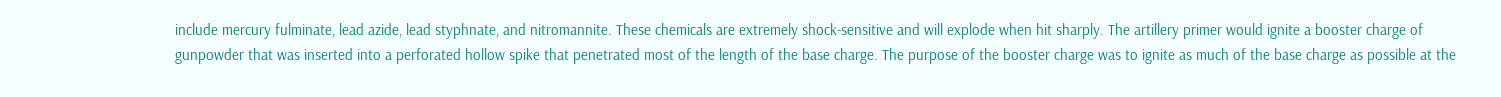include mercury fulminate, lead azide, lead styphnate, and nitromannite. These chemicals are extremely shock-sensitive and will explode when hit sharply. The artillery primer would ignite a booster charge of gunpowder that was inserted into a perforated hollow spike that penetrated most of the length of the base charge. The purpose of the booster charge was to ignite as much of the base charge as possible at the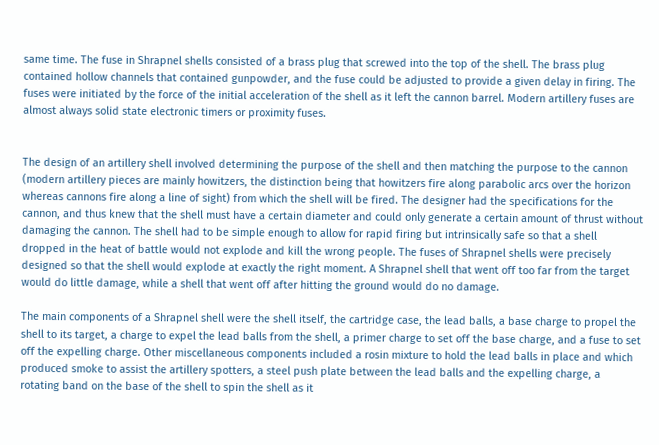same time. The fuse in Shrapnel shells consisted of a brass plug that screwed into the top of the shell. The brass plug contained hollow channels that contained gunpowder, and the fuse could be adjusted to provide a given delay in firing. The fuses were initiated by the force of the initial acceleration of the shell as it left the cannon barrel. Modern artillery fuses are almost always solid state electronic timers or proximity fuses.


The design of an artillery shell involved determining the purpose of the shell and then matching the purpose to the cannon (modern artillery pieces are mainly howitzers, the distinction being that howitzers fire along parabolic arcs over the horizon whereas cannons fire along a line of sight) from which the shell will be fired. The designer had the specifications for the cannon, and thus knew that the shell must have a certain diameter and could only generate a certain amount of thrust without damaging the cannon. The shell had to be simple enough to allow for rapid firing but intrinsically safe so that a shell dropped in the heat of battle would not explode and kill the wrong people. The fuses of Shrapnel shells were precisely designed so that the shell would explode at exactly the right moment. A Shrapnel shell that went off too far from the target would do little damage, while a shell that went off after hitting the ground would do no damage.

The main components of a Shrapnel shell were the shell itself, the cartridge case, the lead balls, a base charge to propel the shell to its target, a charge to expel the lead balls from the shell, a primer charge to set off the base charge, and a fuse to set off the expelling charge. Other miscellaneous components included a rosin mixture to hold the lead balls in place and which produced smoke to assist the artillery spotters, a steel push plate between the lead balls and the expelling charge, a rotating band on the base of the shell to spin the shell as it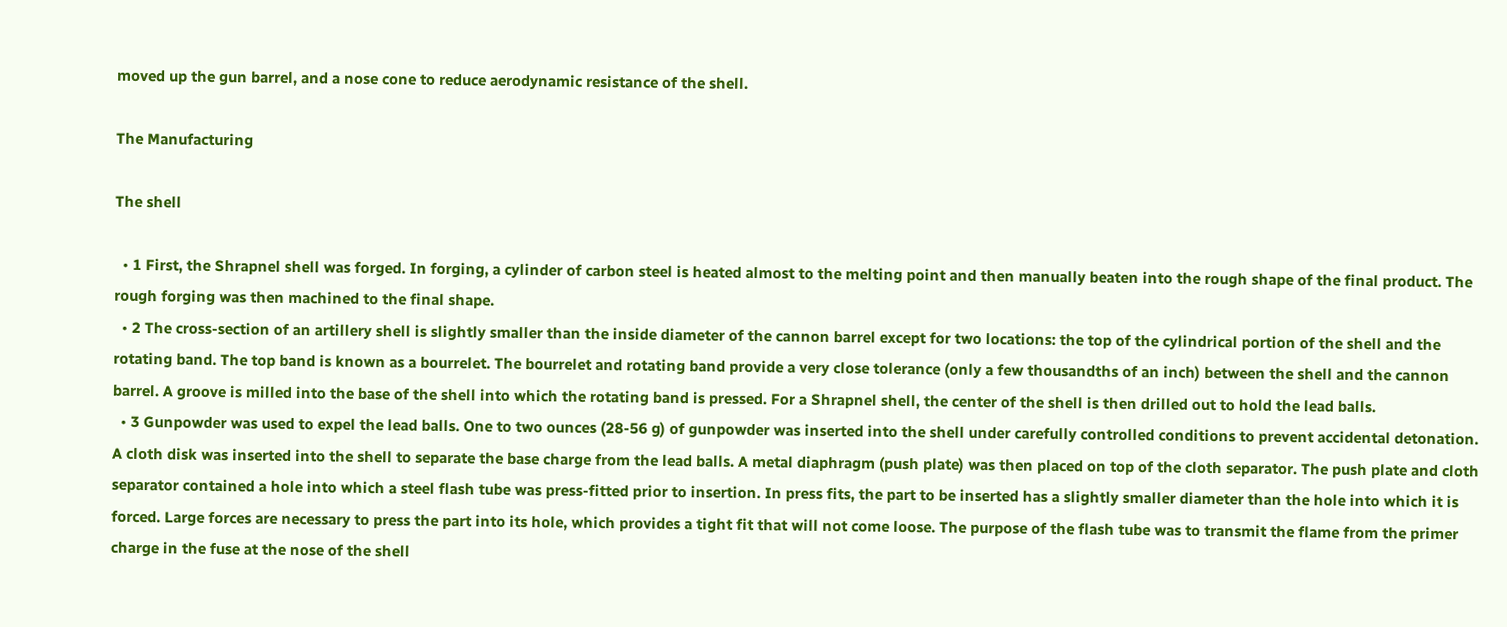moved up the gun barrel, and a nose cone to reduce aerodynamic resistance of the shell.

The Manufacturing

The shell

  • 1 First, the Shrapnel shell was forged. In forging, a cylinder of carbon steel is heated almost to the melting point and then manually beaten into the rough shape of the final product. The rough forging was then machined to the final shape.
  • 2 The cross-section of an artillery shell is slightly smaller than the inside diameter of the cannon barrel except for two locations: the top of the cylindrical portion of the shell and the rotating band. The top band is known as a bourrelet. The bourrelet and rotating band provide a very close tolerance (only a few thousandths of an inch) between the shell and the cannon barrel. A groove is milled into the base of the shell into which the rotating band is pressed. For a Shrapnel shell, the center of the shell is then drilled out to hold the lead balls.
  • 3 Gunpowder was used to expel the lead balls. One to two ounces (28-56 g) of gunpowder was inserted into the shell under carefully controlled conditions to prevent accidental detonation. A cloth disk was inserted into the shell to separate the base charge from the lead balls. A metal diaphragm (push plate) was then placed on top of the cloth separator. The push plate and cloth separator contained a hole into which a steel flash tube was press-fitted prior to insertion. In press fits, the part to be inserted has a slightly smaller diameter than the hole into which it is forced. Large forces are necessary to press the part into its hole, which provides a tight fit that will not come loose. The purpose of the flash tube was to transmit the flame from the primer charge in the fuse at the nose of the shell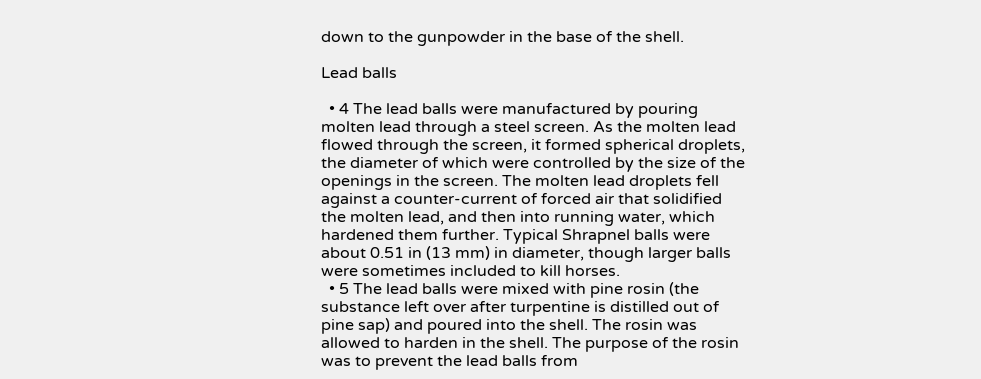down to the gunpowder in the base of the shell.

Lead balls

  • 4 The lead balls were manufactured by pouring molten lead through a steel screen. As the molten lead flowed through the screen, it formed spherical droplets, the diameter of which were controlled by the size of the openings in the screen. The molten lead droplets fell against a counter-current of forced air that solidified the molten lead, and then into running water, which hardened them further. Typical Shrapnel balls were about 0.51 in (13 mm) in diameter, though larger balls were sometimes included to kill horses.
  • 5 The lead balls were mixed with pine rosin (the substance left over after turpentine is distilled out of pine sap) and poured into the shell. The rosin was allowed to harden in the shell. The purpose of the rosin was to prevent the lead balls from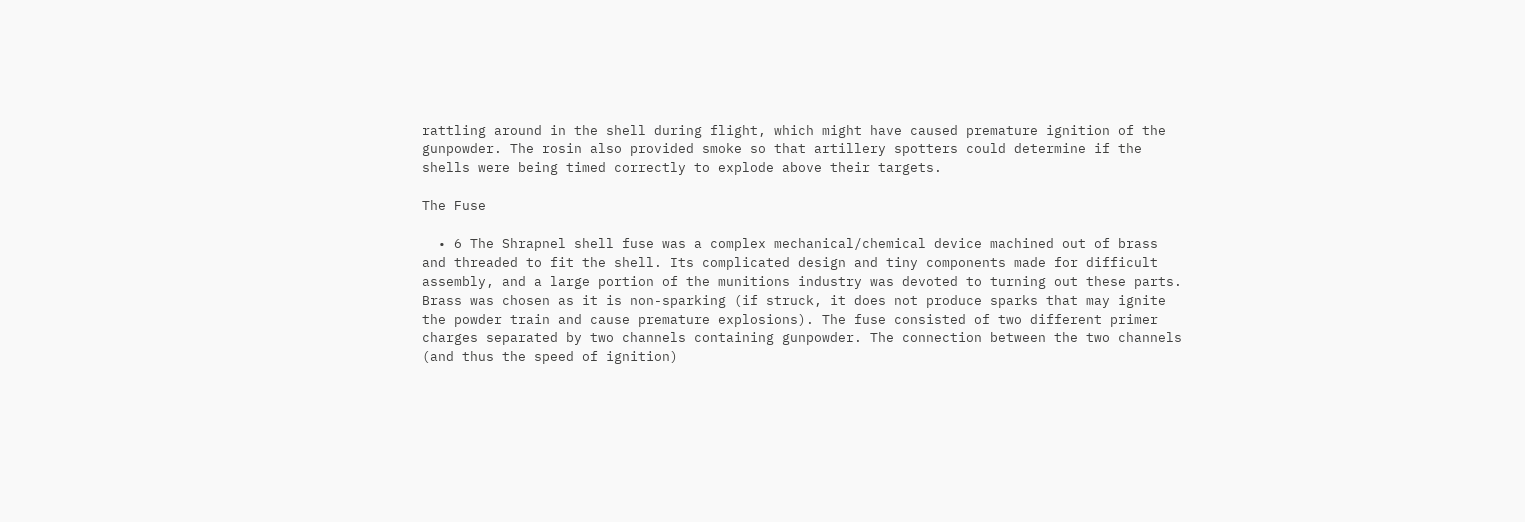rattling around in the shell during flight, which might have caused premature ignition of the gunpowder. The rosin also provided smoke so that artillery spotters could determine if the shells were being timed correctly to explode above their targets.

The Fuse

  • 6 The Shrapnel shell fuse was a complex mechanical/chemical device machined out of brass and threaded to fit the shell. Its complicated design and tiny components made for difficult assembly, and a large portion of the munitions industry was devoted to turning out these parts. Brass was chosen as it is non-sparking (if struck, it does not produce sparks that may ignite the powder train and cause premature explosions). The fuse consisted of two different primer charges separated by two channels containing gunpowder. The connection between the two channels (and thus the speed of ignition)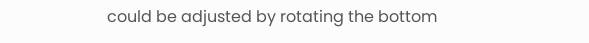could be adjusted by rotating the bottom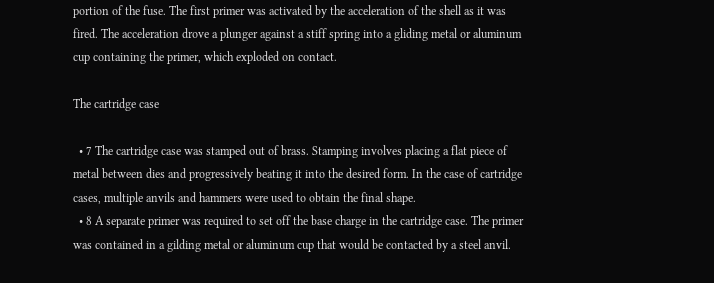portion of the fuse. The first primer was activated by the acceleration of the shell as it was fired. The acceleration drove a plunger against a stiff spring into a gliding metal or aluminum cup containing the primer, which exploded on contact.

The cartridge case

  • 7 The cartridge case was stamped out of brass. Stamping involves placing a flat piece of metal between dies and progressively beating it into the desired form. In the case of cartridge cases, multiple anvils and hammers were used to obtain the final shape.
  • 8 A separate primer was required to set off the base charge in the cartridge case. The primer was contained in a gilding metal or aluminum cup that would be contacted by a steel anvil.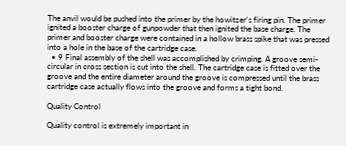The anvil would be pushed into the primer by the howitzer's firing pin. The primer ignited a booster charge of gunpowder that then ignited the base charge. The primer and booster charge were contained in a hollow brass spike that was pressed into a hole in the base of the cartridge case.
  • 9 Final assembly of the shell was accomplished by crimping. A groove semi-circular in cross section is cut into the shell. The cartridge case is fitted over the groove and the entire diameter around the groove is compressed until the brass cartridge case actually flows into the groove and forms a tight bond.

Quality Control

Quality control is extremely important in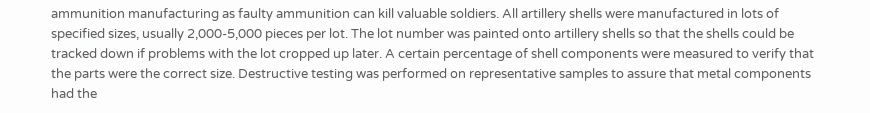ammunition manufacturing as faulty ammunition can kill valuable soldiers. All artillery shells were manufactured in lots of specified sizes, usually 2,000-5,000 pieces per lot. The lot number was painted onto artillery shells so that the shells could be tracked down if problems with the lot cropped up later. A certain percentage of shell components were measured to verify that the parts were the correct size. Destructive testing was performed on representative samples to assure that metal components had the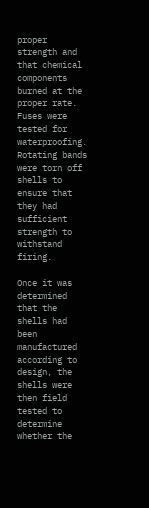proper strength and that chemical components burned at the proper rate. Fuses were tested for waterproofing. Rotating bands were torn off shells to ensure that they had sufficient strength to withstand firing.

Once it was determined that the shells had been manufactured according to design, the shells were then field tested to determine whether the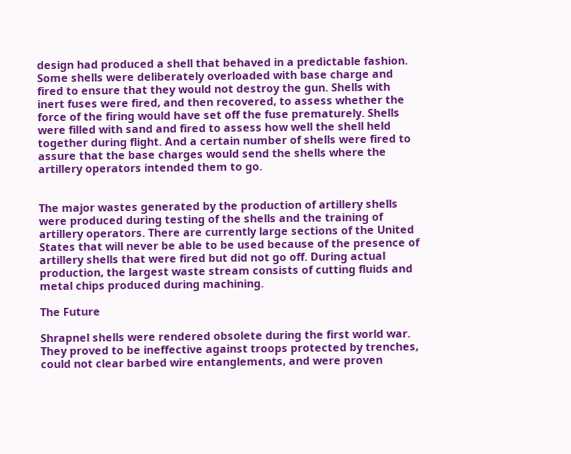design had produced a shell that behaved in a predictable fashion. Some shells were deliberately overloaded with base charge and fired to ensure that they would not destroy the gun. Shells with inert fuses were fired, and then recovered, to assess whether the force of the firing would have set off the fuse prematurely. Shells were filled with sand and fired to assess how well the shell held together during flight. And a certain number of shells were fired to assure that the base charges would send the shells where the artillery operators intended them to go.


The major wastes generated by the production of artillery shells were produced during testing of the shells and the training of artillery operators. There are currently large sections of the United States that will never be able to be used because of the presence of artillery shells that were fired but did not go off. During actual production, the largest waste stream consists of cutting fluids and metal chips produced during machining.

The Future

Shrapnel shells were rendered obsolete during the first world war. They proved to be ineffective against troops protected by trenches, could not clear barbed wire entanglements, and were proven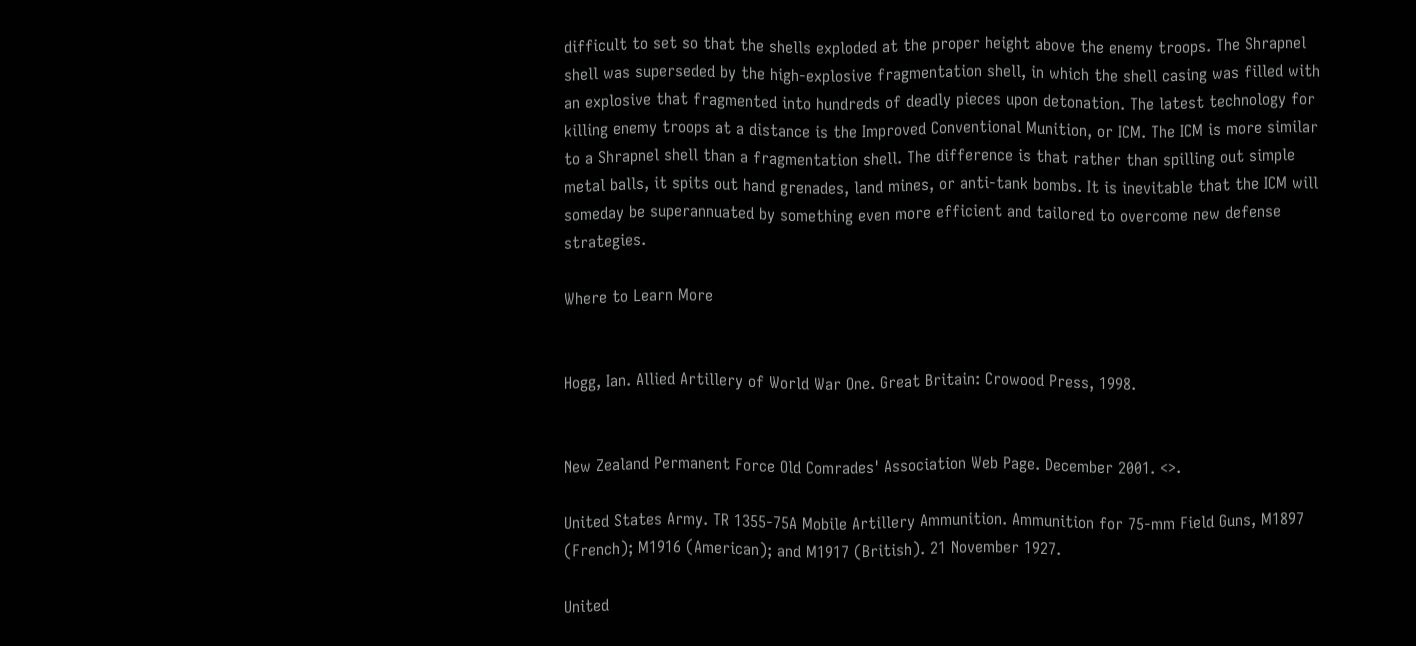difficult to set so that the shells exploded at the proper height above the enemy troops. The Shrapnel shell was superseded by the high-explosive fragmentation shell, in which the shell casing was filled with an explosive that fragmented into hundreds of deadly pieces upon detonation. The latest technology for killing enemy troops at a distance is the Improved Conventional Munition, or ICM. The ICM is more similar to a Shrapnel shell than a fragmentation shell. The difference is that rather than spilling out simple metal balls, it spits out hand grenades, land mines, or anti-tank bombs. It is inevitable that the ICM will someday be superannuated by something even more efficient and tailored to overcome new defense strategies.

Where to Learn More


Hogg, Ian. Allied Artillery of World War One. Great Britain: Crowood Press, 1998.


New Zealand Permanent Force Old Comrades' Association Web Page. December 2001. <>.

United States Army. TR 1355-75A Mobile Artillery Ammunition. Ammunition for 75-mm Field Guns, M1897 (French); M1916 (American); and M1917 (British). 21 November 1927.

United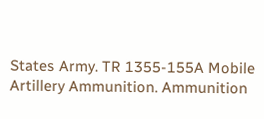States Army. TR 1355-155A Mobile Artillery Ammunition. Ammunition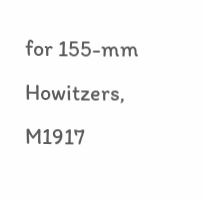for 155-mm Howitzers, M1917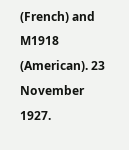(French) and M1918 (American). 23 November 1927.